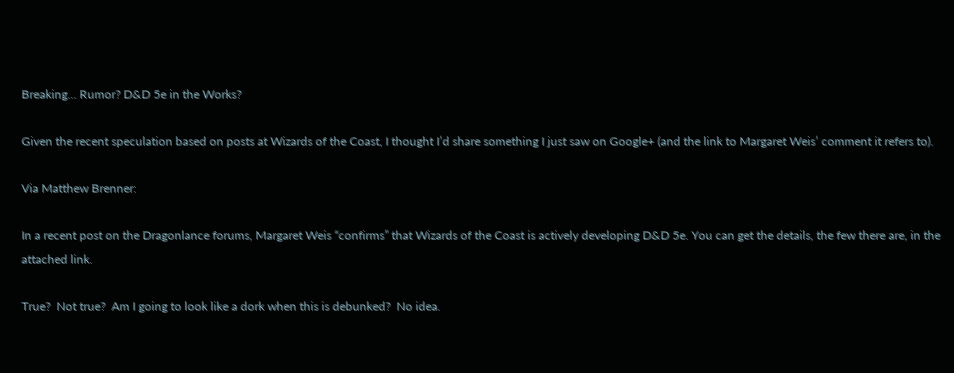Breaking… Rumor? D&D 5e in the Works?

Given the recent speculation based on posts at Wizards of the Coast, I thought I’d share something I just saw on Google+ (and the link to Margaret Weis’ comment it refers to).

Via Matthew Brenner:

In a recent post on the Dragonlance forums, Margaret Weis “confirms” that Wizards of the Coast is actively developing D&D 5e. You can get the details, the few there are, in the attached link.

True?  Not true?  Am I going to look like a dork when this is debunked?  No idea.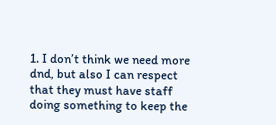1. I don’t think we need more dnd, but also I can respect that they must have staff doing something to keep the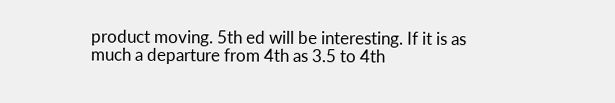product moving. 5th ed will be interesting. If it is as much a departure from 4th as 3.5 to 4th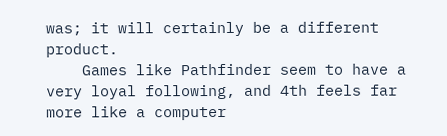was; it will certainly be a different product.
    Games like Pathfinder seem to have a very loyal following, and 4th feels far more like a computer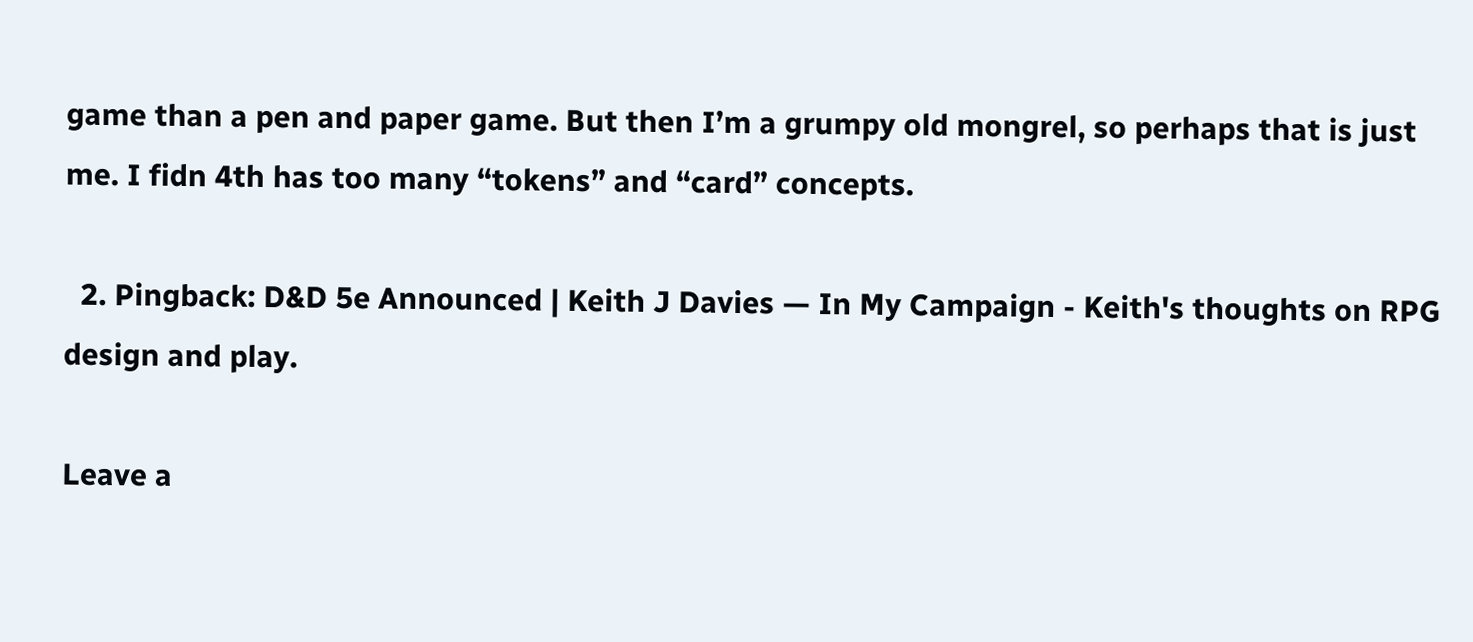game than a pen and paper game. But then I’m a grumpy old mongrel, so perhaps that is just me. I fidn 4th has too many “tokens” and “card” concepts.

  2. Pingback: D&D 5e Announced | Keith J Davies — In My Campaign - Keith's thoughts on RPG design and play.

Leave a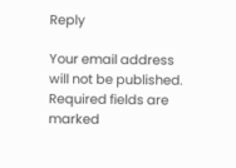Reply

Your email address will not be published. Required fields are marked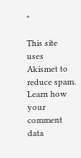*

This site uses Akismet to reduce spam. Learn how your comment data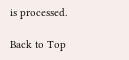is processed.

Back to Top